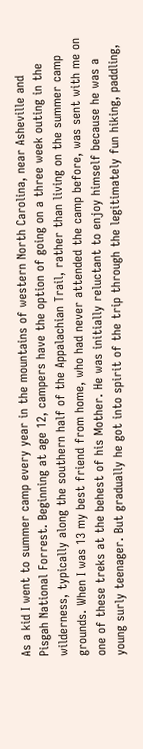As a kid I went to summer camp every year in the mountains of western North Carolina, near Asheville and Pisgah National Forrest. Beginning at age 12, campers have the option of going on a three week outing in the wilderness, typically along the southern half of the Appalachian Trail, rather than living on the summer camp grounds. When I was 13 my best friend from home, who had never attended the camp before, was sent with me on one of these treks at the behest of his Mother. He was initially reluctant to enjoy himself because he was a young surly teenager. But gradually he got into spirit of the trip through the legitimately fun hiking, paddling,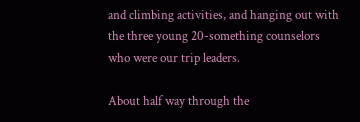and climbing activities, and hanging out with the three young 20-something counselors who were our trip leaders.

About half way through the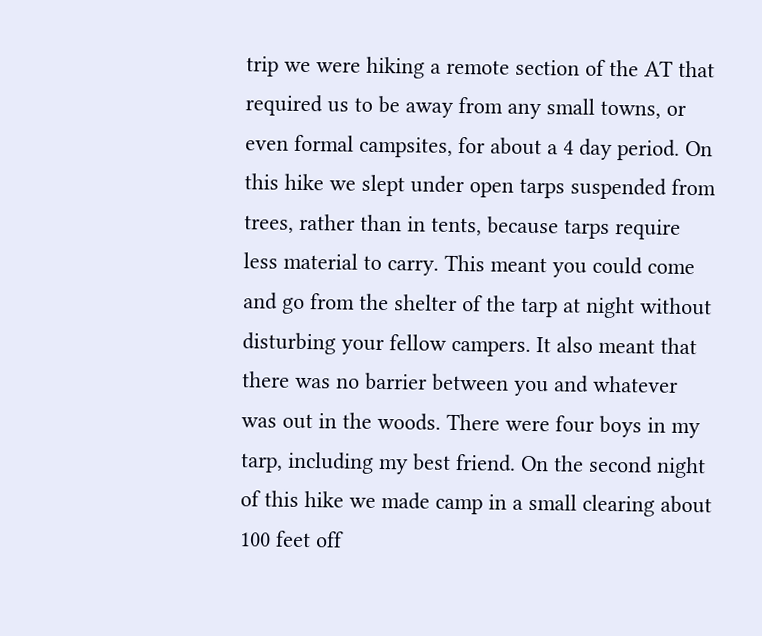trip we were hiking a remote section of the AT that required us to be away from any small towns, or even formal campsites, for about a 4 day period. On this hike we slept under open tarps suspended from trees, rather than in tents, because tarps require less material to carry. This meant you could come and go from the shelter of the tarp at night without disturbing your fellow campers. It also meant that there was no barrier between you and whatever was out in the woods. There were four boys in my tarp, including my best friend. On the second night of this hike we made camp in a small clearing about 100 feet off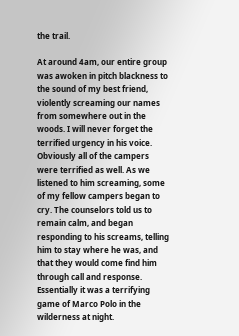the trail.

At around 4am, our entire group was awoken in pitch blackness to the sound of my best friend, violently screaming our names from somewhere out in the woods. I will never forget the terrified urgency in his voice. Obviously all of the campers were terrified as well. As we listened to him screaming, some of my fellow campers began to cry. The counselors told us to remain calm, and began responding to his screams, telling him to stay where he was, and that they would come find him through call and response. Essentially it was a terrifying game of Marco Polo in the wilderness at night.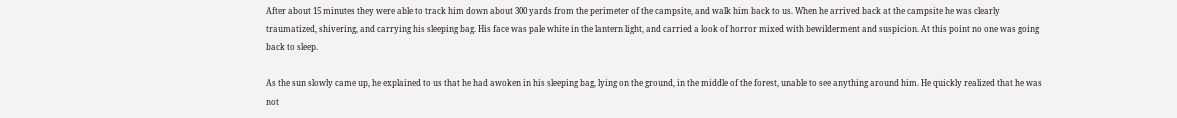After about 15 minutes they were able to track him down about 300 yards from the perimeter of the campsite, and walk him back to us. When he arrived back at the campsite he was clearly traumatized, shivering, and carrying his sleeping bag. His face was pale white in the lantern light, and carried a look of horror mixed with bewilderment and suspicion. At this point no one was going back to sleep.

As the sun slowly came up, he explained to us that he had awoken in his sleeping bag, lying on the ground, in the middle of the forest, unable to see anything around him. He quickly realized that he was not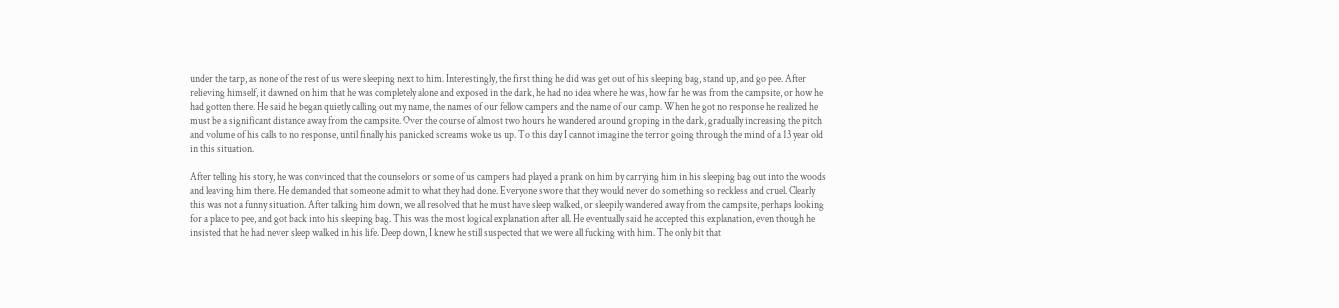under the tarp, as none of the rest of us were sleeping next to him. Interestingly, the first thing he did was get out of his sleeping bag, stand up, and go pee. After relieving himself, it dawned on him that he was completely alone and exposed in the dark, he had no idea where he was, how far he was from the campsite, or how he had gotten there. He said he began quietly calling out my name, the names of our fellow campers and the name of our camp. When he got no response he realized he must be a significant distance away from the campsite. Over the course of almost two hours he wandered around groping in the dark, gradually increasing the pitch and volume of his calls to no response, until finally his panicked screams woke us up. To this day I cannot imagine the terror going through the mind of a 13 year old in this situation.

After telling his story, he was convinced that the counselors or some of us campers had played a prank on him by carrying him in his sleeping bag out into the woods and leaving him there. He demanded that someone admit to what they had done. Everyone swore that they would never do something so reckless and cruel. Clearly this was not a funny situation. After talking him down, we all resolved that he must have sleep walked, or sleepily wandered away from the campsite, perhaps looking for a place to pee, and got back into his sleeping bag. This was the most logical explanation after all. He eventually said he accepted this explanation, even though he insisted that he had never sleep walked in his life. Deep down, I knew he still suspected that we were all fucking with him. The only bit that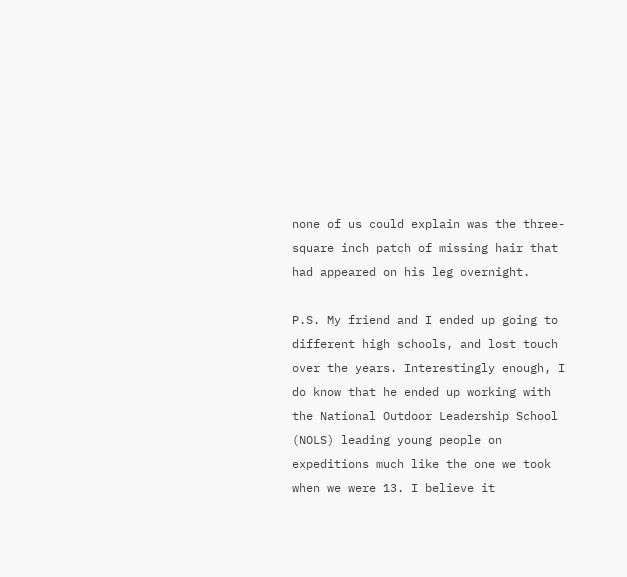none of us could explain was the three-square inch patch of missing hair that had appeared on his leg overnight.

P.S. My friend and I ended up going to different high schools, and lost touch over the years. Interestingly enough, I do know that he ended up working with the National Outdoor Leadership School (NOLS) leading young people on expeditions much like the one we took when we were 13. I believe it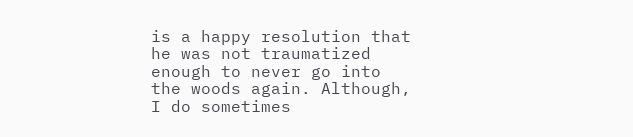is a happy resolution that he was not traumatized enough to never go into the woods again. Although, I do sometimes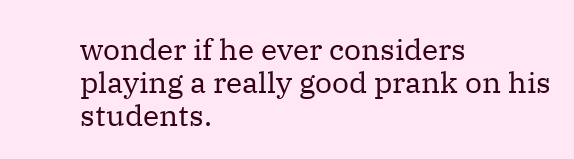wonder if he ever considers playing a really good prank on his students.